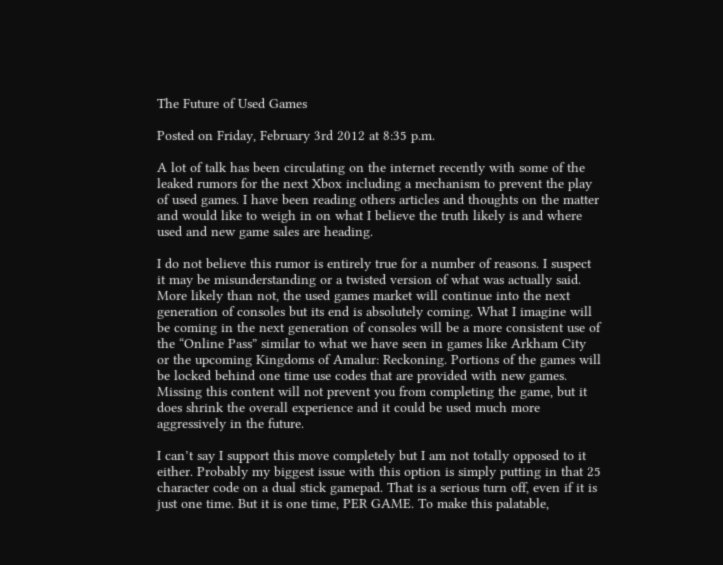The Future of Used Games

Posted on Friday, February 3rd 2012 at 8:35 p.m.

A lot of talk has been circulating on the internet recently with some of the leaked rumors for the next Xbox including a mechanism to prevent the play of used games. I have been reading others articles and thoughts on the matter and would like to weigh in on what I believe the truth likely is and where used and new game sales are heading.

I do not believe this rumor is entirely true for a number of reasons. I suspect it may be misunderstanding or a twisted version of what was actually said. More likely than not, the used games market will continue into the next generation of consoles but its end is absolutely coming. What I imagine will be coming in the next generation of consoles will be a more consistent use of the “Online Pass” similar to what we have seen in games like Arkham City or the upcoming Kingdoms of Amalur: Reckoning. Portions of the games will be locked behind one time use codes that are provided with new games. Missing this content will not prevent you from completing the game, but it does shrink the overall experience and it could be used much more aggressively in the future.

I can’t say I support this move completely but I am not totally opposed to it either. Probably my biggest issue with this option is simply putting in that 25 character code on a dual stick gamepad. That is a serious turn off, even if it is just one time. But it is one time, PER GAME. To make this palatable,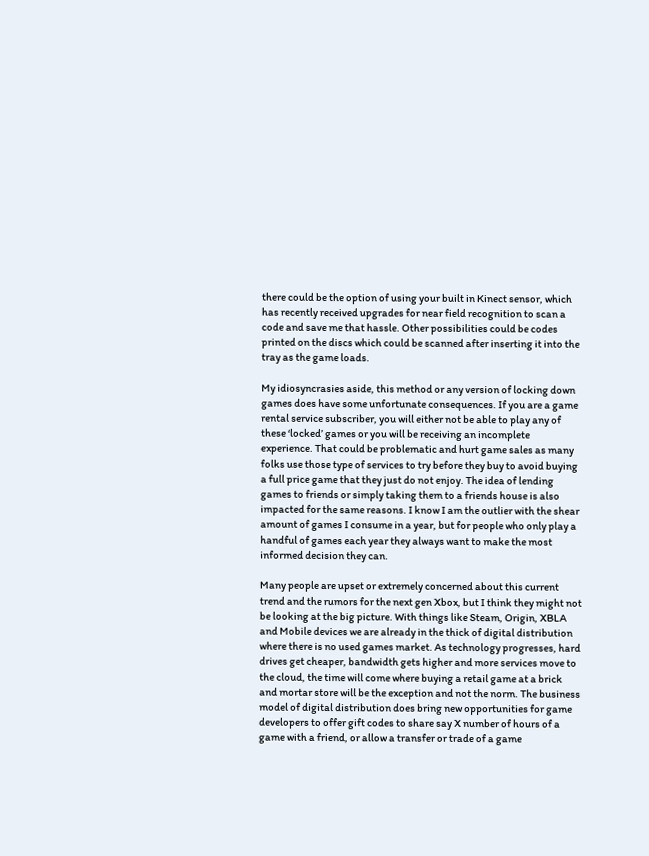there could be the option of using your built in Kinect sensor, which has recently received upgrades for near field recognition to scan a code and save me that hassle. Other possibilities could be codes printed on the discs which could be scanned after inserting it into the tray as the game loads.

My idiosyncrasies aside, this method or any version of locking down games does have some unfortunate consequences. If you are a game rental service subscriber, you will either not be able to play any of these ‘locked’ games or you will be receiving an incomplete experience. That could be problematic and hurt game sales as many folks use those type of services to try before they buy to avoid buying a full price game that they just do not enjoy. The idea of lending games to friends or simply taking them to a friends house is also impacted for the same reasons. I know I am the outlier with the shear amount of games I consume in a year, but for people who only play a handful of games each year they always want to make the most informed decision they can.

Many people are upset or extremely concerned about this current trend and the rumors for the next gen Xbox, but I think they might not be looking at the big picture. With things like Steam, Origin, XBLA and Mobile devices we are already in the thick of digital distribution where there is no used games market. As technology progresses, hard drives get cheaper, bandwidth gets higher and more services move to the cloud, the time will come where buying a retail game at a brick and mortar store will be the exception and not the norm. The business model of digital distribution does bring new opportunities for game developers to offer gift codes to share say X number of hours of a game with a friend, or allow a transfer or trade of a game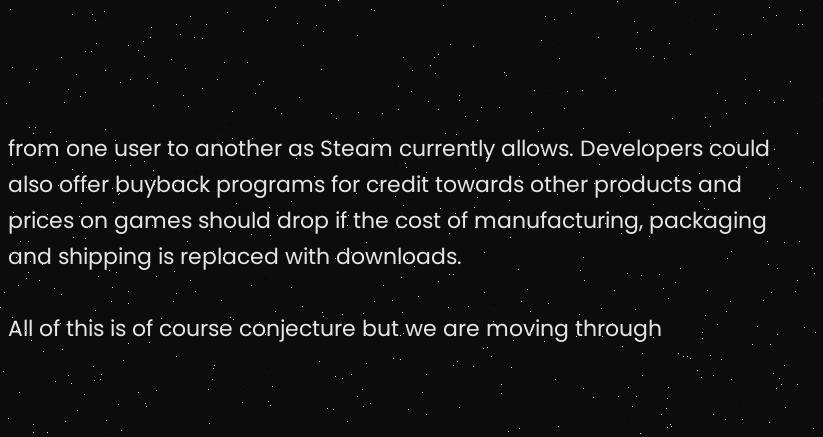from one user to another as Steam currently allows. Developers could also offer buyback programs for credit towards other products and prices on games should drop if the cost of manufacturing, packaging and shipping is replaced with downloads.

All of this is of course conjecture but we are moving through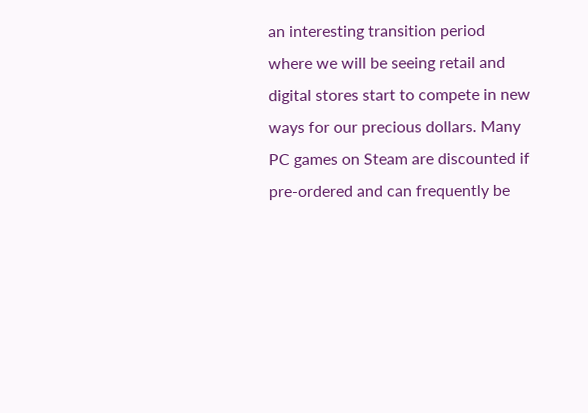an interesting transition period where we will be seeing retail and digital stores start to compete in new ways for our precious dollars. Many PC games on Steam are discounted if pre-ordered and can frequently be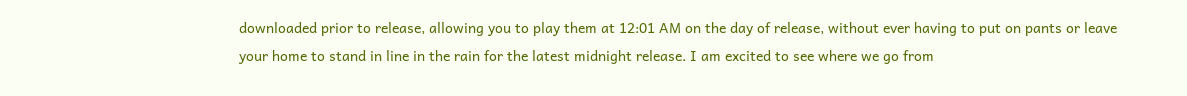downloaded prior to release, allowing you to play them at 12:01 AM on the day of release, without ever having to put on pants or leave your home to stand in line in the rain for the latest midnight release. I am excited to see where we go from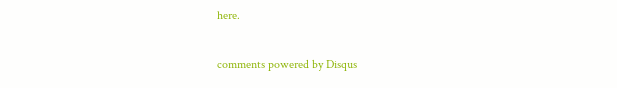here.

comments powered by Disqus